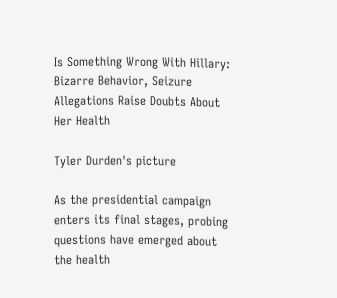Is Something Wrong With Hillary: Bizarre Behavior, Seizure Allegations Raise Doubts About Her Health

Tyler Durden's picture

As the presidential campaign enters its final stages, probing questions have emerged about the health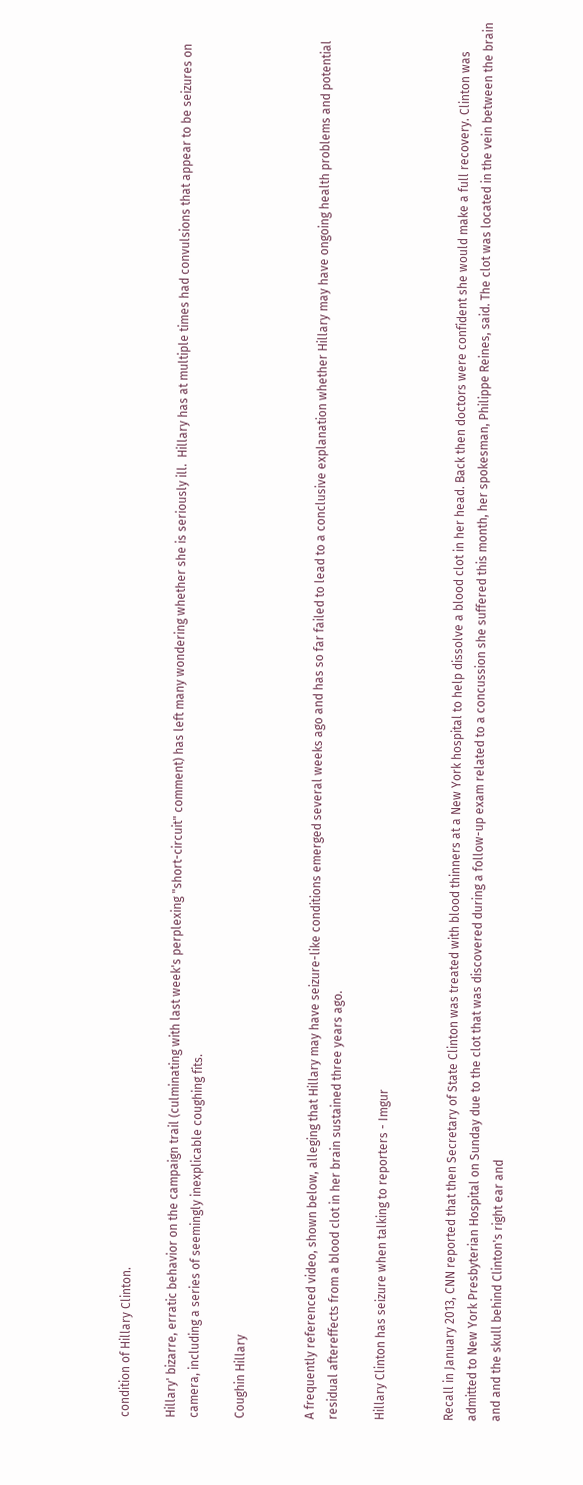condition of Hillary Clinton.

Hillary' bizarre, erratic behavior on the campaign trail (culminating with last week's perplexing "short-circuit" comment) has left many wondering whether she is seriously ill.  Hillary has at multiple times had convulsions that appear to be seizures on camera, including a series of seemingly inexplicable coughing fits.

Coughin Hillary


A frequently referenced video, shown below, alleging that Hillary may have seizure-like conditions emerged several weeks ago and has so far failed to lead to a conclusive explanation whether Hillary may have ongoing health problems and potential residual aftereffects from a blood clot in her brain sustained three years ago.

Hillary Clinton has seizure when talking to reporters - Imgur


Recall in January 2013, CNN reported that then Secretary of State Clinton was treated with blood thinners at a New York hospital to help dissolve a blood clot in her head. Back then doctors were confident she would make a full recovery. Clinton was admitted to New York Presbyterian Hospital on Sunday due to the clot that was discovered during a follow-up exam related to a concussion she suffered this month, her spokesman, Philippe Reines, said. The clot was located in the vein between the brain and and the skull behind Clinton's right ear and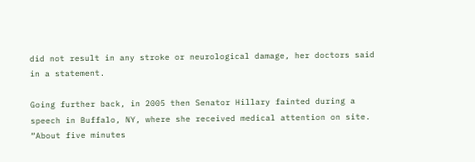did not result in any stroke or neurological damage, her doctors said in a statement.

Going further back, in 2005 then Senator Hillary fainted during a speech in Buffalo, NY, where she received medical attention on site. “About five minutes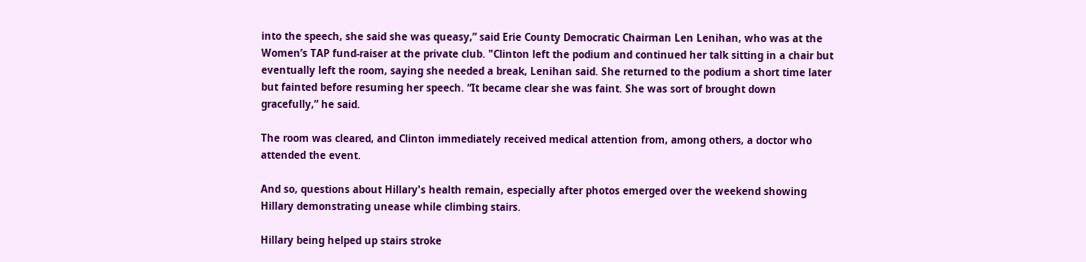into the speech, she said she was queasy,” said Erie County Democratic Chairman Len Lenihan, who was at the Women’s TAP fund-raiser at the private club. "Clinton left the podium and continued her talk sitting in a chair but eventually left the room, saying she needed a break, Lenihan said. She returned to the podium a short time later but fainted before resuming her speech. “It became clear she was faint. She was sort of brought down gracefully,” he said.

The room was cleared, and Clinton immediately received medical attention from, among others, a doctor who attended the event.

And so, questions about Hillary's health remain, especially after photos emerged over the weekend showing Hillary demonstrating unease while climbing stairs.

Hillary being helped up stairs stroke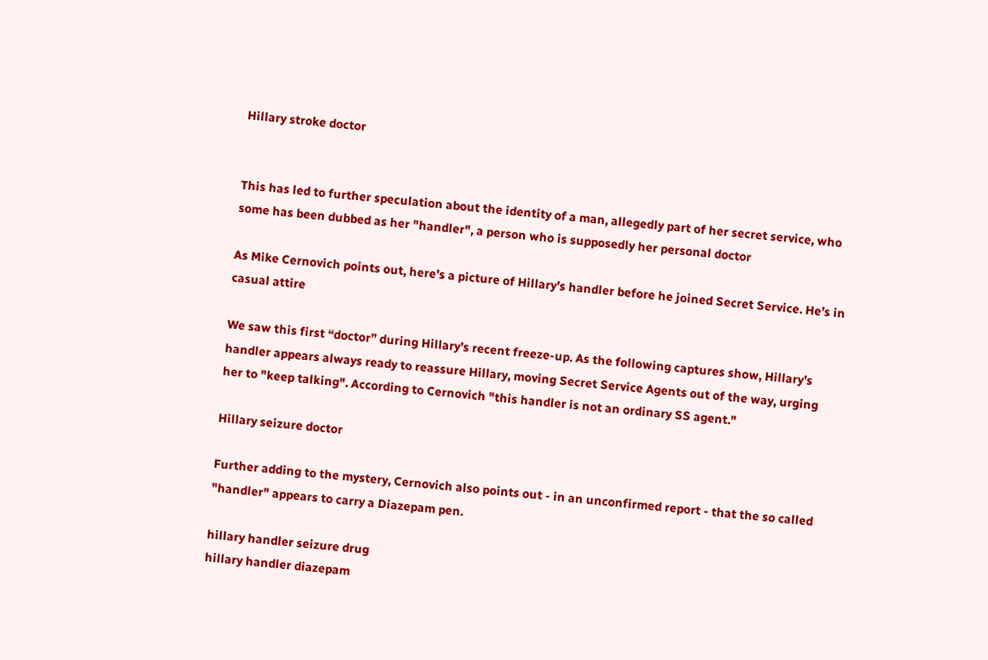Hillary stroke doctor


This has led to further speculation about the identity of a man, allegedly part of her secret service, who some has been dubbed as her "handler", a person who is supposedly her personal doctor

As Mike Cernovich points out, here’s a picture of Hillary’s handler before he joined Secret Service. He’s in casual attire

We saw this first “doctor” during Hillary’s recent freeze-up. As the following captures show, Hillary’s handler appears always ready to reassure Hillary, moving Secret Service Agents out of the way, urging her to "keep talking". According to Cernovich "this handler is not an ordinary SS agent."

Hillary seizure doctor

Further adding to the mystery, Cernovich also points out - in an unconfirmed report - that the so called "handler" appears to carry a Diazepam pen.

hillary handler seizure drug
hillary handler diazepam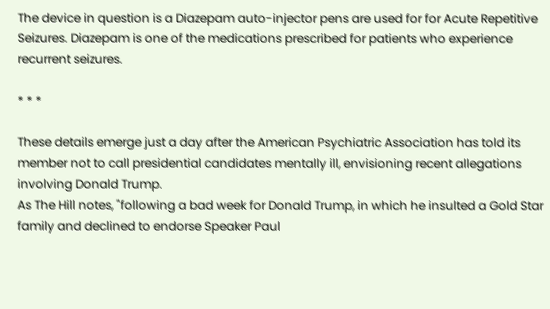The device in question is a Diazepam auto-injector pens are used for for Acute Repetitive Seizures. Diazepam is one of the medications prescribed for patients who experience recurrent seizures.

* * *

These details emerge just a day after the American Psychiatric Association has told its member not to call presidential candidates mentally ill, envisioning recent allegations involving Donald Trump.
As The Hill notes, "following a bad week for Donald Trump, in which he insulted a Gold Star family and declined to endorse Speaker Paul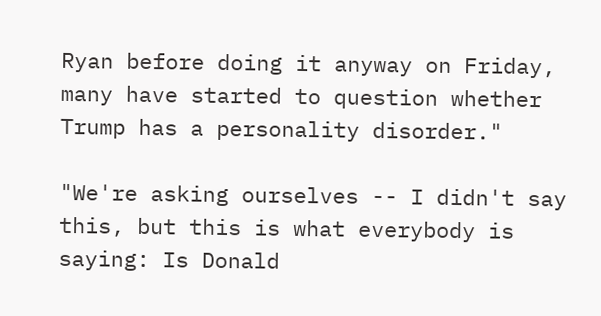Ryan before doing it anyway on Friday, many have started to question whether Trump has a personality disorder."

"We're asking ourselves -- I didn't say this, but this is what everybody is saying: Is Donald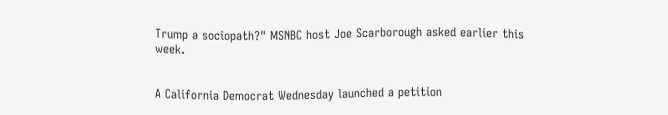Trump a sociopath?" MSNBC host Joe Scarborough asked earlier this week.


A California Democrat Wednesday launched a petition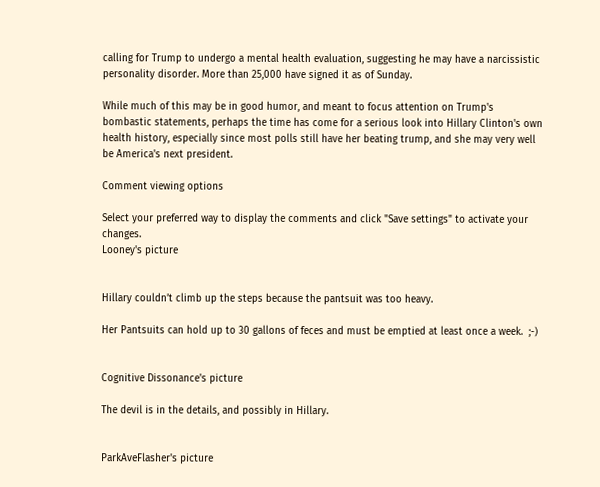calling for Trump to undergo a mental health evaluation, suggesting he may have a narcissistic personality disorder. More than 25,000 have signed it as of Sunday.

While much of this may be in good humor, and meant to focus attention on Trump's bombastic statements, perhaps the time has come for a serious look into Hillary Clinton's own health history, especially since most polls still have her beating trump, and she may very well be America's next president.

Comment viewing options

Select your preferred way to display the comments and click "Save settings" to activate your changes.
Looney's picture


Hillary couldn’t climb up the steps because the pantsuit was too heavy.

Her Pantsuits can hold up to 30 gallons of feces and must be emptied at least once a week.  ;-)


Cognitive Dissonance's picture

The devil is in the details, and possibly in Hillary.


ParkAveFlasher's picture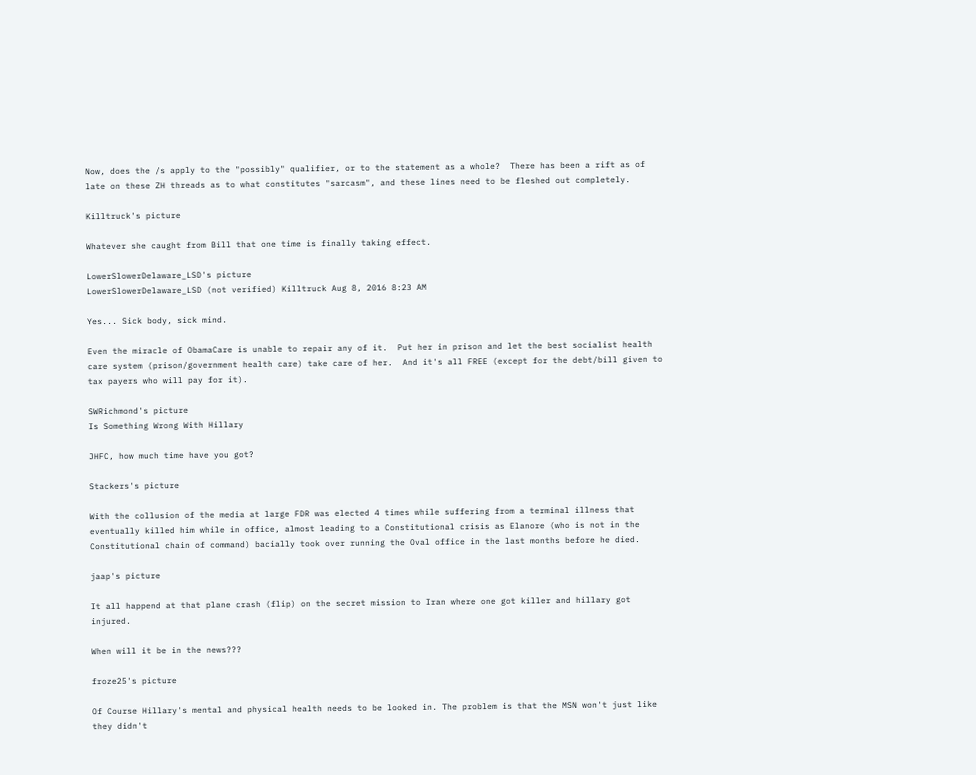Now, does the /s apply to the "possibly" qualifier, or to the statement as a whole?  There has been a rift as of late on these ZH threads as to what constitutes "sarcasm", and these lines need to be fleshed out completely.

Killtruck's picture

Whatever she caught from Bill that one time is finally taking effect.

LowerSlowerDelaware_LSD's picture
LowerSlowerDelaware_LSD (not verified) Killtruck Aug 8, 2016 8:23 AM

Yes... Sick body, sick mind.

Even the miracle of ObamaCare is unable to repair any of it.  Put her in prison and let the best socialist health care system (prison/government health care) take care of her.  And it's all FREE (except for the debt/bill given to tax payers who will pay for it).

SWRichmond's picture
Is Something Wrong With Hillary

JHFC, how much time have you got?

Stackers's picture

With the collusion of the media at large FDR was elected 4 times while suffering from a terminal illness that eventually killed him while in office, almost leading to a Constitutional crisis as Elanore (who is not in the Constitutional chain of command) bacially took over running the Oval office in the last months before he died.

jaap's picture

It all happend at that plane crash (flip) on the secret mission to Iran where one got killer and hillary got injured.

When will it be in the news???

froze25's picture

Of Course Hillary's mental and physical health needs to be looked in. The problem is that the MSN won't just like they didn't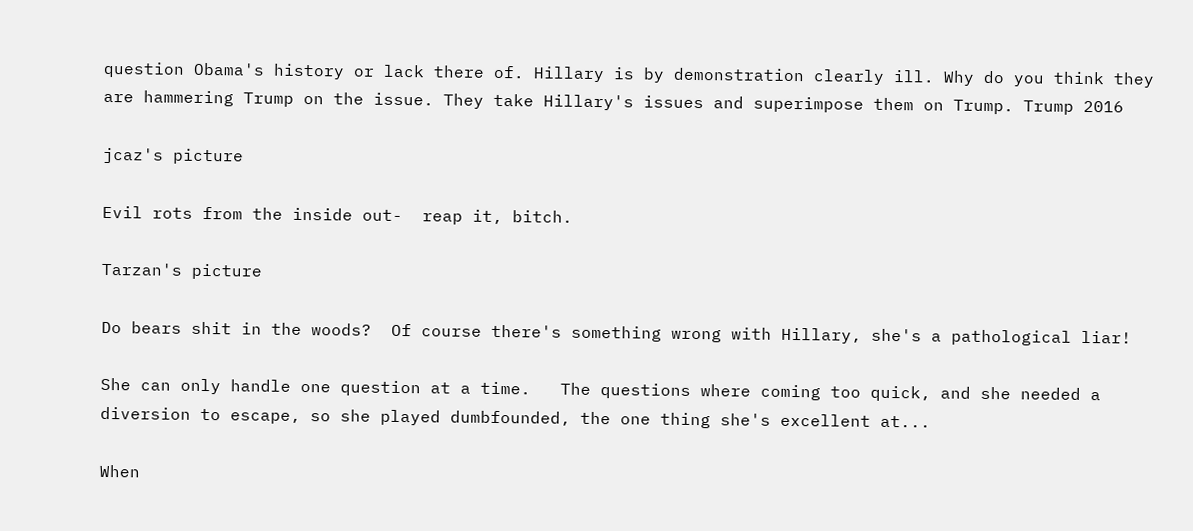question Obama's history or lack there of. Hillary is by demonstration clearly ill. Why do you think they are hammering Trump on the issue. They take Hillary's issues and superimpose them on Trump. Trump 2016

jcaz's picture

Evil rots from the inside out-  reap it, bitch.

Tarzan's picture

Do bears shit in the woods?  Of course there's something wrong with Hillary, she's a pathological liar!

She can only handle one question at a time.   The questions where coming too quick, and she needed a diversion to escape, so she played dumbfounded, the one thing she's excellent at...

When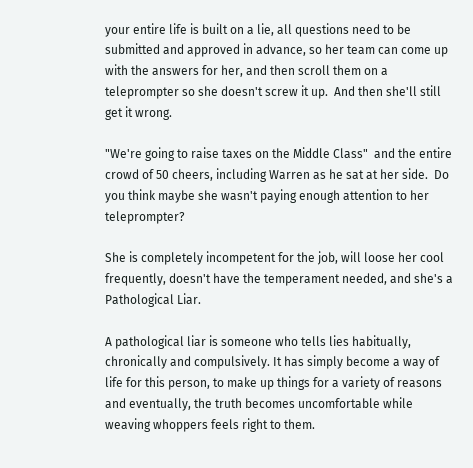your entire life is built on a lie, all questions need to be submitted and approved in advance, so her team can come up with the answers for her, and then scroll them on a teleprompter so she doesn't screw it up.  And then she'll still get it wrong.

"We're going to raise taxes on the Middle Class"  and the entire crowd of 50 cheers, including Warren as he sat at her side.  Do you think maybe she wasn't paying enough attention to her teleprompter?

She is completely incompetent for the job, will loose her cool frequently, doesn't have the temperament needed, and she's a Pathological Liar.

A pathological liar is someone who tells lies habitually, chronically and compulsively. It has simply become a way of life for this person, to make up things for a variety of reasons and eventually, the truth becomes uncomfortable while weaving whoppers feels right to them.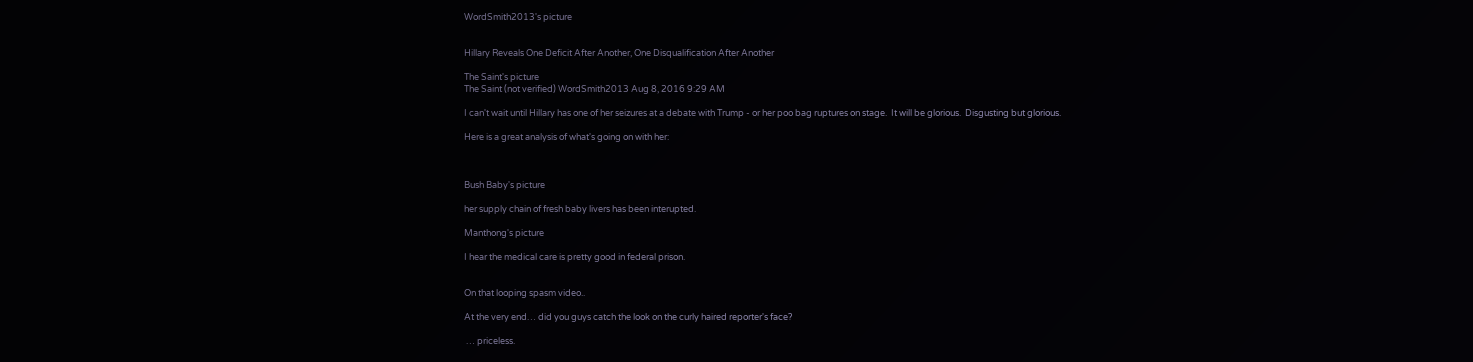WordSmith2013's picture


Hillary Reveals One Deficit After Another, One Disqualification After Another

The Saint's picture
The Saint (not verified) WordSmith2013 Aug 8, 2016 9:29 AM

I can't wait until Hillary has one of her seizures at a debate with Trump - or her poo bag ruptures on stage.  It will be glorious.  Disgusting but glorious.

Here is a great analysis of what's going on with her:



Bush Baby's picture

her supply chain of fresh baby livers has been interupted.

Manthong's picture

I hear the medical care is pretty good in federal prison.


On that looping spasm video..

At the very end… did you guys catch the look on the curly haired reporter's face?

 … priceless.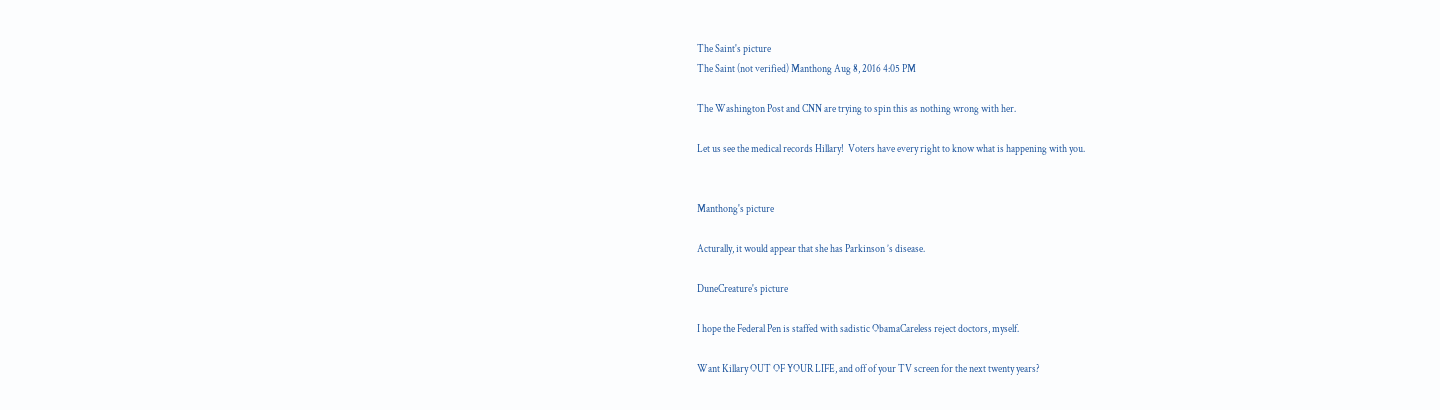The Saint's picture
The Saint (not verified) Manthong Aug 8, 2016 4:05 PM

The Washington Post and CNN are trying to spin this as nothing wrong with her.

Let us see the medical records Hillary!  Voters have every right to know what is happening with you.


Manthong's picture

Acturally, it would appear that she has Parkinson ’s disease.

DuneCreature's picture

I hope the Federal Pen is staffed with sadistic ObamaCareless reject doctors, myself.

Want Killary OUT OF YOUR LIFE, and off of your TV screen for the next twenty years?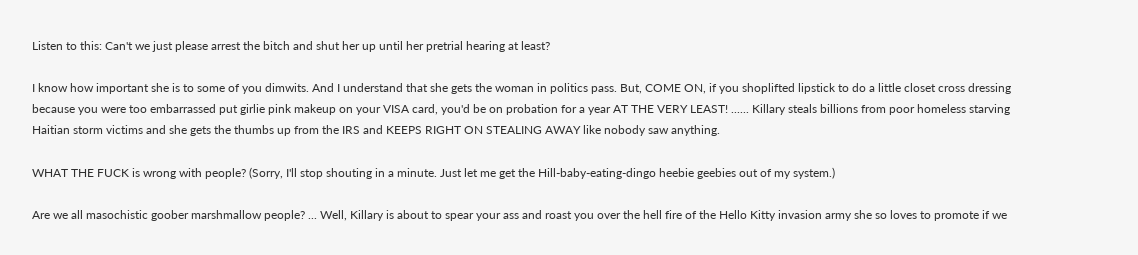Listen to this: Can't we just please arrest the bitch and shut her up until her pretrial hearing at least?

I know how important she is to some of you dimwits. And I understand that she gets the woman in politics pass. But, COME ON, if you shoplifted lipstick to do a little closet cross dressing because you were too embarrassed put girlie pink makeup on your VISA card, you'd be on probation for a year AT THE VERY LEAST! ...... Killary steals billions from poor homeless starving Haitian storm victims and she gets the thumbs up from the IRS and KEEPS RIGHT ON STEALING AWAY like nobody saw anything.

WHAT THE FUCK is wrong with people? (Sorry, I'll stop shouting in a minute. Just let me get the Hill-baby-eating-dingo heebie geebies out of my system.)

Are we all masochistic goober marshmallow people? ... Well, Killary is about to spear your ass and roast you over the hell fire of the Hello Kitty invasion army she so loves to promote if we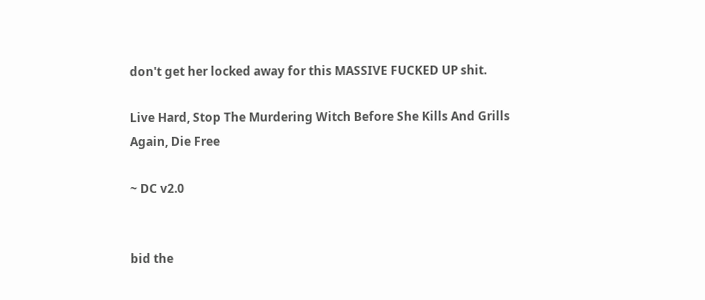don't get her locked away for this MASSIVE FUCKED UP shit.

Live Hard, Stop The Murdering Witch Before She Kills And Grills Again, Die Free

~ DC v2.0


bid the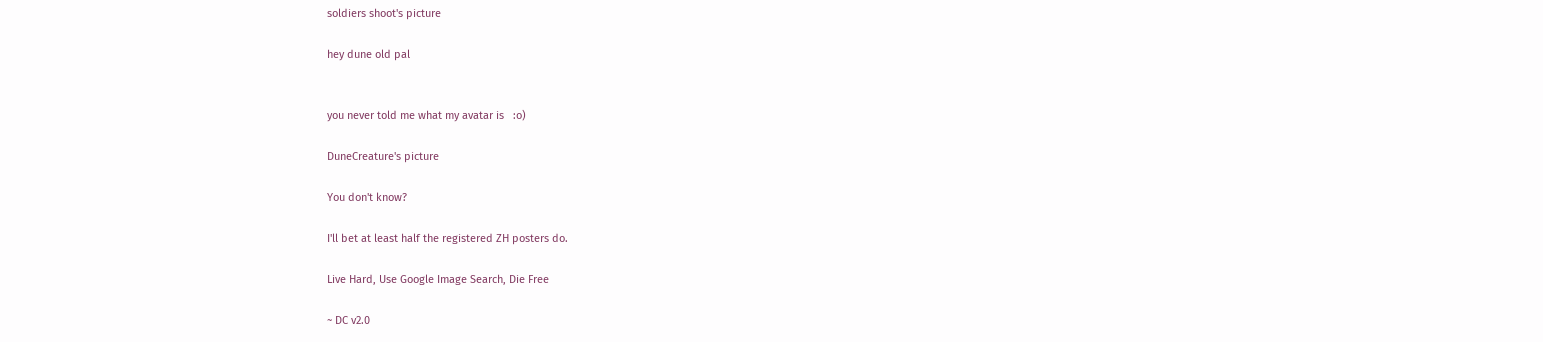soldiers shoot's picture

hey dune old pal


you never told me what my avatar is   :o)

DuneCreature's picture

You don't know?

I'll bet at least half the registered ZH posters do.

Live Hard, Use Google Image Search, Die Free

~ DC v2.0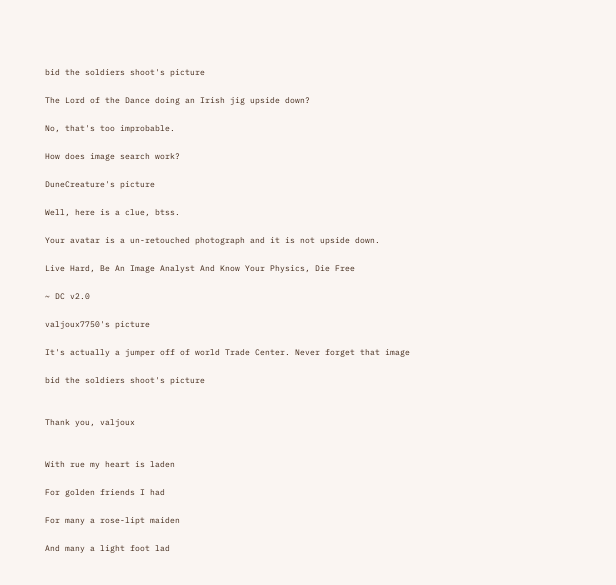bid the soldiers shoot's picture

The Lord of the Dance doing an Irish jig upside down?

No, that's too improbable.

How does image search work?

DuneCreature's picture

Well, here is a clue, btss.

Your avatar is a un-retouched photograph and it is not upside down.

Live Hard, Be An Image Analyst And Know Your Physics, Die Free

~ DC v2.0

valjoux7750's picture

It's actually a jumper off of world Trade Center. Never forget that image

bid the soldiers shoot's picture


Thank you, valjoux


With rue my heart is laden

For golden friends I had

For many a rose-lipt maiden

And many a light foot lad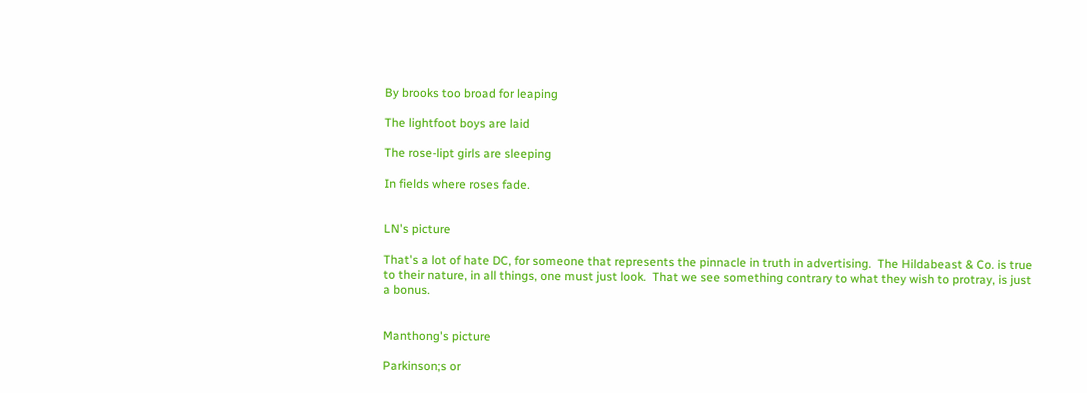By brooks too broad for leaping

The lightfoot boys are laid

The rose-lipt girls are sleeping

In fields where roses fade.


LN's picture

That's a lot of hate DC, for someone that represents the pinnacle in truth in advertising.  The Hildabeast & Co. is true to their nature, in all things, one must just look.  That we see something contrary to what they wish to protray, is just a bonus.


Manthong's picture

Parkinson;s or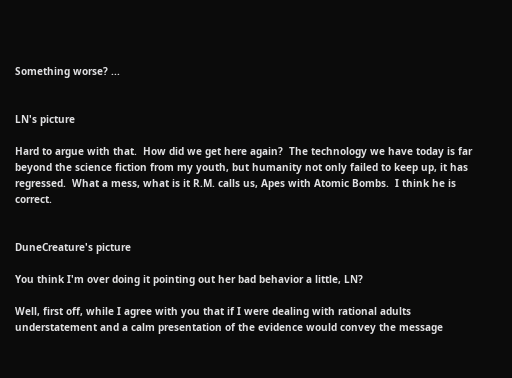Something worse? ...


LN's picture

Hard to argue with that.  How did we get here again?  The technology we have today is far beyond the science fiction from my youth, but humanity not only failed to keep up, it has regressed.  What a mess, what is it R.M. calls us, Apes with Atomic Bombs.  I think he is correct.


DuneCreature's picture

You think I'm over doing it pointing out her bad behavior a little, LN?

Well, first off, while I agree with you that if I were dealing with rational adults understatement and a calm presentation of the evidence would convey the message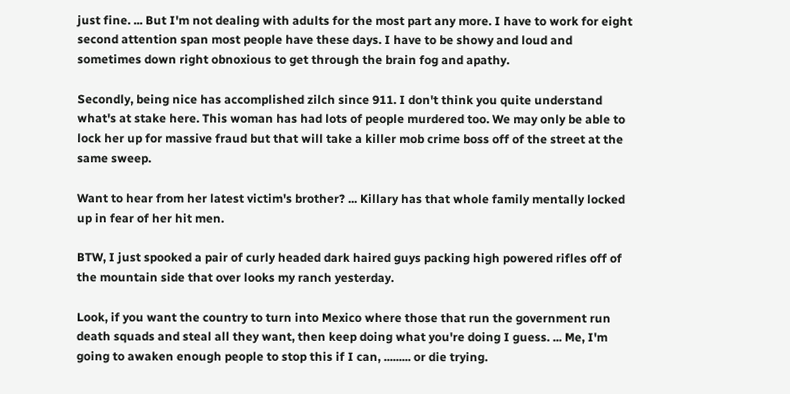just fine. ... But I'm not dealing with adults for the most part any more. I have to work for eight second attention span most people have these days. I have to be showy and loud and sometimes down right obnoxious to get through the brain fog and apathy.

Secondly, being nice has accomplished zilch since 911. I don't think you quite understand what's at stake here. This woman has had lots of people murdered too. We may only be able to lock her up for massive fraud but that will take a killer mob crime boss off of the street at the same sweep.

Want to hear from her latest victim's brother? ... Killary has that whole family mentally locked up in fear of her hit men.

BTW, I just spooked a pair of curly headed dark haired guys packing high powered rifles off of the mountain side that over looks my ranch yesterday.

Look, if you want the country to turn into Mexico where those that run the government run death squads and steal all they want, then keep doing what you're doing I guess. ... Me, I'm going to awaken enough people to stop this if I can, ......... or die trying.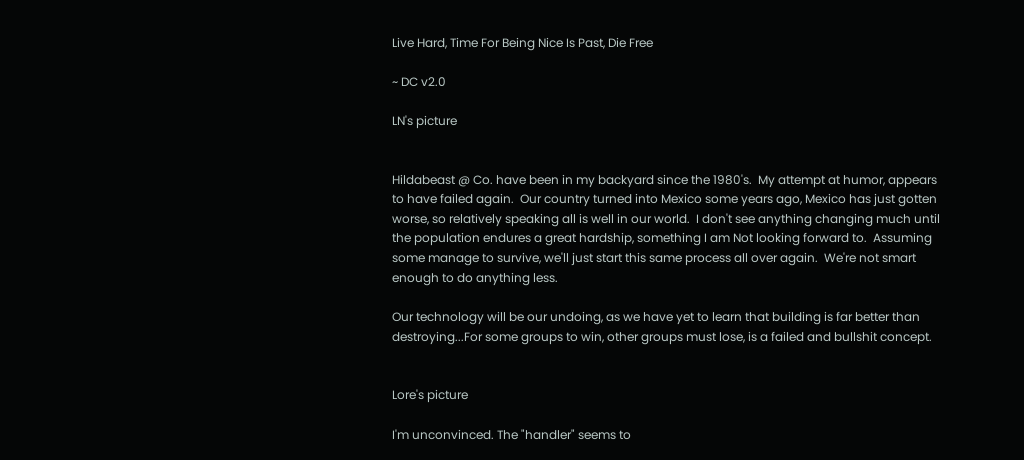Live Hard, Time For Being Nice Is Past, Die Free

~ DC v2.0

LN's picture


Hildabeast @ Co. have been in my backyard since the 1980's.  My attempt at humor, appears to have failed again.  Our country turned into Mexico some years ago, Mexico has just gotten worse, so relatively speaking all is well in our world.  I don't see anything changing much until the population endures a great hardship, something I am Not looking forward to.  Assuming some manage to survive, we'll just start this same process all over again.  We're not smart enough to do anything less.

Our technology will be our undoing, as we have yet to learn that building is far better than destroying...For some groups to win, other groups must lose, is a failed and bullshit concept.


Lore's picture

I'm unconvinced. The "handler" seems to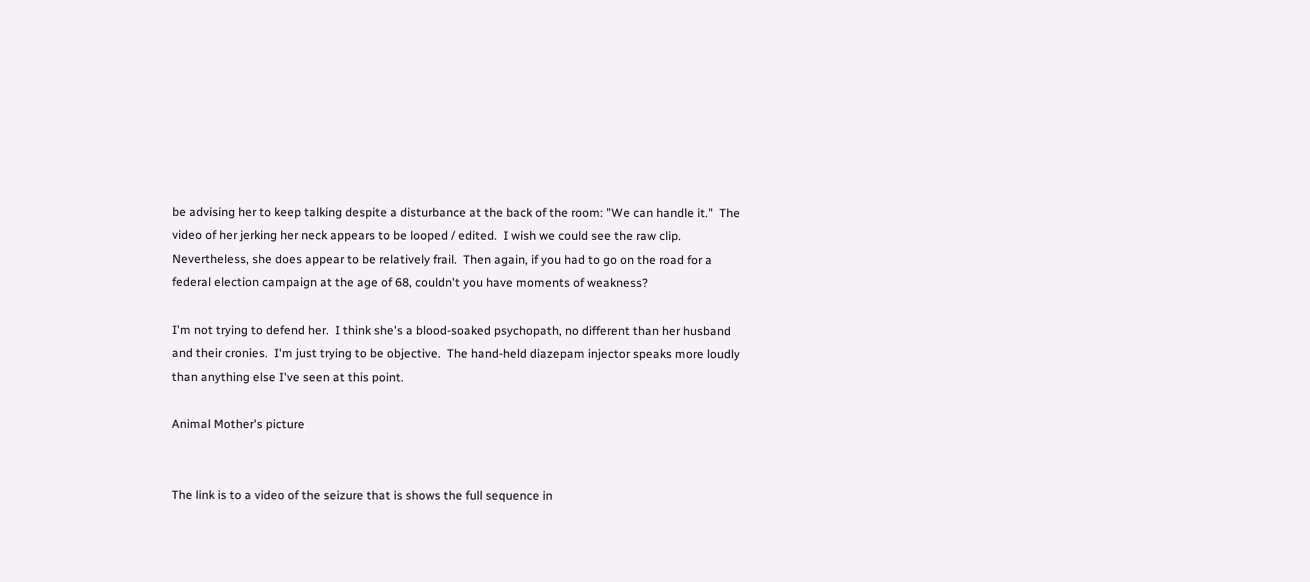be advising her to keep talking despite a disturbance at the back of the room: "We can handle it."  The video of her jerking her neck appears to be looped / edited.  I wish we could see the raw clip.  Nevertheless, she does appear to be relatively frail.  Then again, if you had to go on the road for a federal election campaign at the age of 68, couldn't you have moments of weakness?

I'm not trying to defend her.  I think she's a blood-soaked psychopath, no different than her husband and their cronies.  I'm just trying to be objective.  The hand-held diazepam injector speaks more loudly than anything else I've seen at this point.

Animal Mother's picture


The link is to a video of the seizure that is shows the full sequence in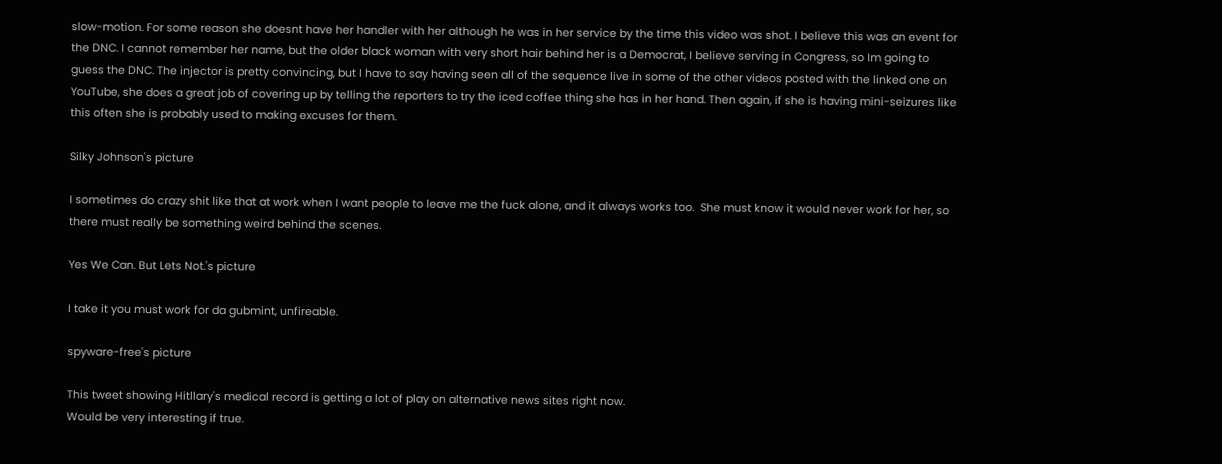slow-motion. For some reason she doesnt have her handler with her although he was in her service by the time this video was shot. I believe this was an event for the DNC. I cannot remember her name, but the older black woman with very short hair behind her is a Democrat, I believe serving in Congress, so Im going to guess the DNC. The injector is pretty convincing, but I have to say having seen all of the sequence live in some of the other videos posted with the linked one on YouTube, she does a great job of covering up by telling the reporters to try the iced coffee thing she has in her hand. Then again, if she is having mini-seizures like this often she is probably used to making excuses for them.

Silky Johnson's picture

I sometimes do crazy shit like that at work when I want people to leave me the fuck alone, and it always works too.  She must know it would never work for her, so there must really be something weird behind the scenes.

Yes We Can. But Lets Not.'s picture

I take it you must work for da gubmint, unfireable.

spyware-free's picture

This tweet showing Hitllary's medical record is getting a lot of play on alternative news sites right now.
Would be very interesting if true.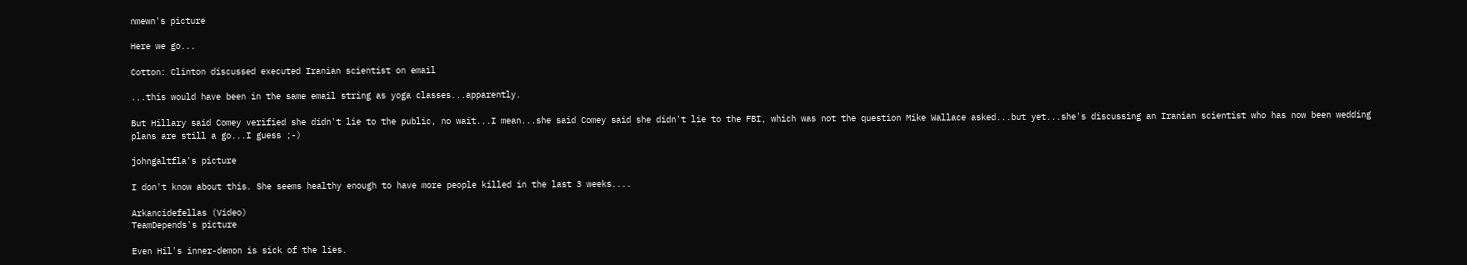nmewn's picture

Here we go...

Cotton: Clinton discussed executed Iranian scientist on email

...this would have been in the same email string as yoga classes...apparently.

But Hillary said Comey verified she didn't lie to the public, no wait...I mean...she said Comey said she didn't lie to the FBI, which was not the question Mike Wallace asked...but yet...she's discussing an Iranian scientist who has now been wedding plans are still a go...I guess ;-)

johngaltfla's picture

I don't know about this. She seems healthy enough to have more people killed in the last 3 weeks....

Arkancidefellas (Video)
TeamDepends's picture

Even Hil's inner-demon is sick of the lies.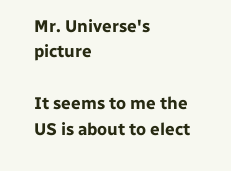Mr. Universe's picture

It seems to me the US is about to elect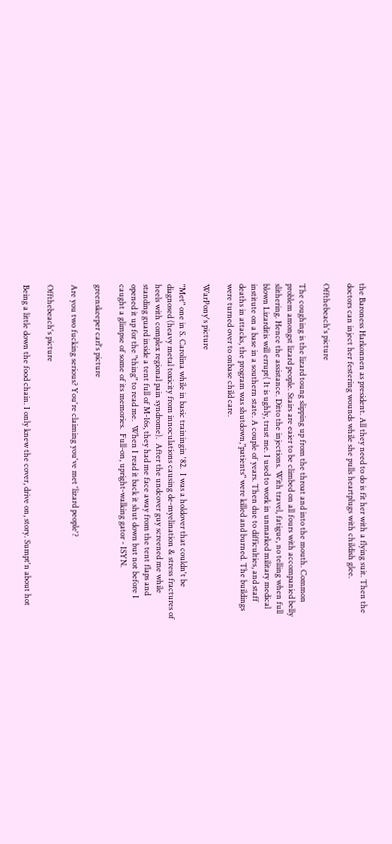the Baroness Harkonnen as president. All they need to do is fit her with a flying suit. Then the doctors can inject her festering wounds while she pulls heartplugs with childish glee.

Offthebeach's picture

The coughing is the lizard toung slipping up from the throat and into the mouth. Common problem amongst lizard people. Stairs are eaier to be climbed on all fours with accompanied belly slithering. Hence the assistance. Ditto the injections. With travel, fatigue, no telling when full blown Lizarditis will errupt( It is ughly, trust me. I used to work in unmarked military medical institute on a base in a southern state. A couple of years. Then due to difficulties, and staff deaths in attacks, the program was shutdown,"patients" were killed and burned. The buildings were turned over to onbase child care.

WarPony's picture

"Met" one in S. Carolina while in basic trainingin '82.  I was a holdover that couldn't be diagnosed (heavy metal toxicity from innoculations causing de-myelination & stress fractures of heels with complex regional pain syndrome).  After the undcover guy screened me while standing guard inside a tent full of M-16s, they had me face away from the tent flaps and opened it up for the "thing" to read me.  When I read it back it shut down but not before I caught a glimpse of some of its memories.  Full-on, upright-walking gator - ISYN.

greenskeeper carl's picture

Are you two fucking serious? You're claiming you've met 'lizard people'?

Offthebeach's picture

Being a little down the food chain. I only knew the cover, drive on, story. Sumpt'n about hot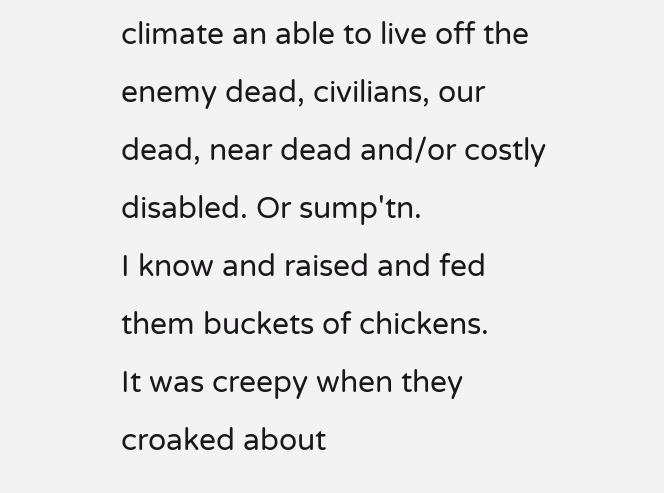climate an able to live off the enemy dead, civilians, our dead, near dead and/or costly disabled. Or sump'tn.
I know and raised and fed them buckets of chickens.
It was creepy when they croaked about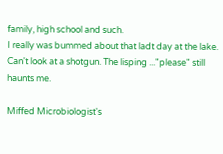family, high school and such.
I really was bummed about that ladt day at the lake. Can't look at a shotgun. The lisping ..."please" still haunts me.

Miffed Microbiologist's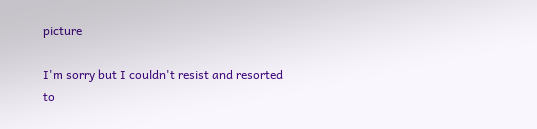picture

I'm sorry but I couldn't resist and resorted to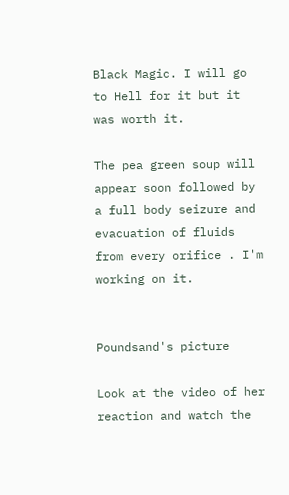Black Magic. I will go to Hell for it but it was worth it.

The pea green soup will appear soon followed by a full body seizure and evacuation of fluids from every orifice . I'm working on it.


Poundsand's picture

Look at the video of her reaction and watch the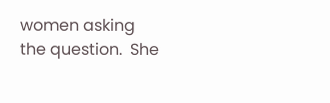women asking the question.  She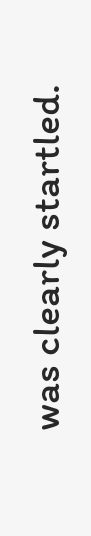was clearly startled.